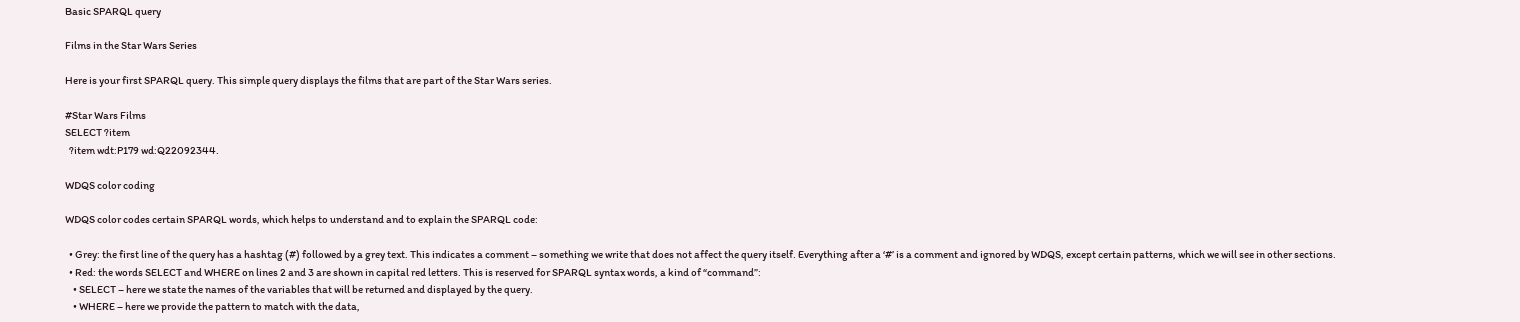Basic SPARQL query

Films in the Star Wars Series

Here is your first SPARQL query. This simple query displays the films that are part of the Star Wars series.

#Star Wars Films
SELECT ?item
  ?item wdt:P179 wd:Q22092344.

WDQS color coding

WDQS color codes certain SPARQL words, which helps to understand and to explain the SPARQL code:

  • Grey: the first line of the query has a hashtag (#) followed by a grey text. This indicates a comment – something we write that does not affect the query itself. Everything after a ‘#’ is a comment and ignored by WDQS, except certain patterns, which we will see in other sections.
  • Red: the words SELECT and WHERE on lines 2 and 3 are shown in capital red letters. This is reserved for SPARQL syntax words, a kind of “command”:
    • SELECT – here we state the names of the variables that will be returned and displayed by the query.
    • WHERE – here we provide the pattern to match with the data,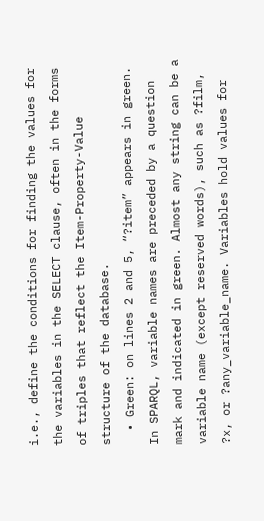i.e., define the conditions for finding the values for the variables in the SELECT clause, often in the forms of triples that reflect the Item-Property-Value structure of the database.
  • Green: on lines 2 and 5, “?item” appears in green. In SPARQL, variable names are preceded by a question mark and indicated in green. Almost any string can be a variable name (except reserved words), such as ?film, ?x, or ?any_variable_name. Variables hold values for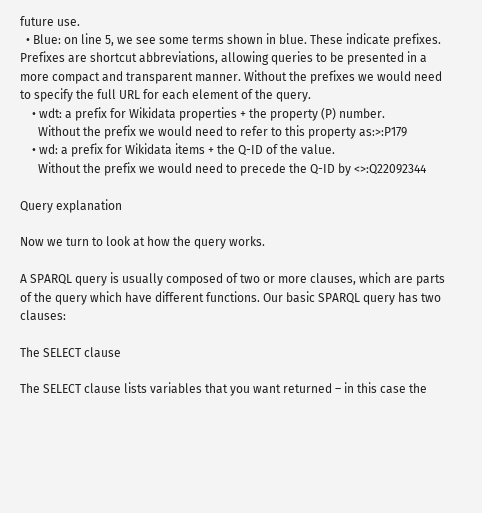future use.
  • Blue: on line 5, we see some terms shown in blue. These indicate prefixes. Prefixes are shortcut abbreviations, allowing queries to be presented in a more compact and transparent manner. Without the prefixes we would need to specify the full URL for each element of the query.
    • wdt: a prefix for Wikidata properties + the property (P) number.
      Without the prefix we would need to refer to this property as:>:P179
    • wd: a prefix for Wikidata items + the Q-ID of the value.
      Without the prefix we would need to precede the Q-ID by <>:Q22092344

Query explanation

Now we turn to look at how the query works.

A SPARQL query is usually composed of two or more clauses, which are parts of the query which have different functions. Our basic SPARQL query has two clauses:

The SELECT clause

The SELECT clause lists variables that you want returned – in this case the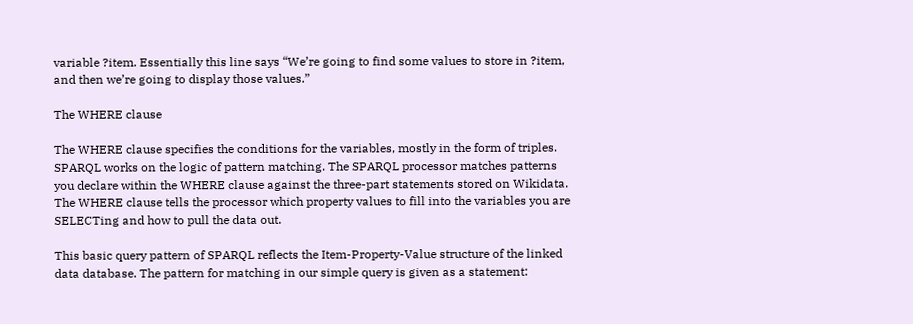variable ?item. Essentially this line says “We’re going to find some values to store in ?item, and then we’re going to display those values.”

The WHERE clause

The WHERE clause specifies the conditions for the variables, mostly in the form of triples. SPARQL works on the logic of pattern matching. The SPARQL processor matches patterns you declare within the WHERE clause against the three-part statements stored on Wikidata. The WHERE clause tells the processor which property values to fill into the variables you are SELECTing and how to pull the data out.

This basic query pattern of SPARQL reflects the Item-Property-Value structure of the linked data database. The pattern for matching in our simple query is given as a statement: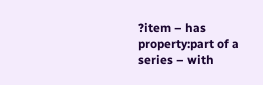?item – has property:part of a series – with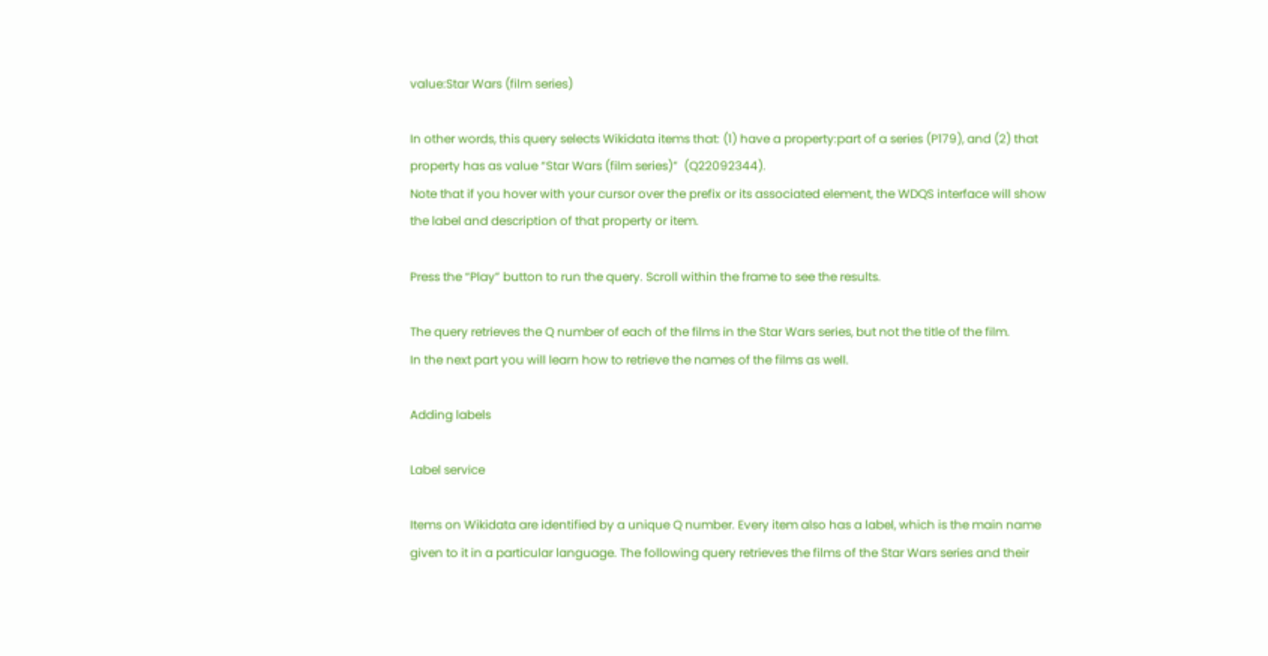value:Star Wars (film series)

In other words, this query selects Wikidata items that: (1) have a property:part of a series (P179), and (2) that property has as value “Star Wars (film series)”  (Q22092344).
Note that if you hover with your cursor over the prefix or its associated element, the WDQS interface will show the label and description of that property or item.

Press the “Play” button to run the query. Scroll within the frame to see the results.

The query retrieves the Q number of each of the films in the Star Wars series, but not the title of the film.
In the next part you will learn how to retrieve the names of the films as well.

Adding labels

Label service

Items on Wikidata are identified by a unique Q number. Every item also has a label, which is the main name given to it in a particular language. The following query retrieves the films of the Star Wars series and their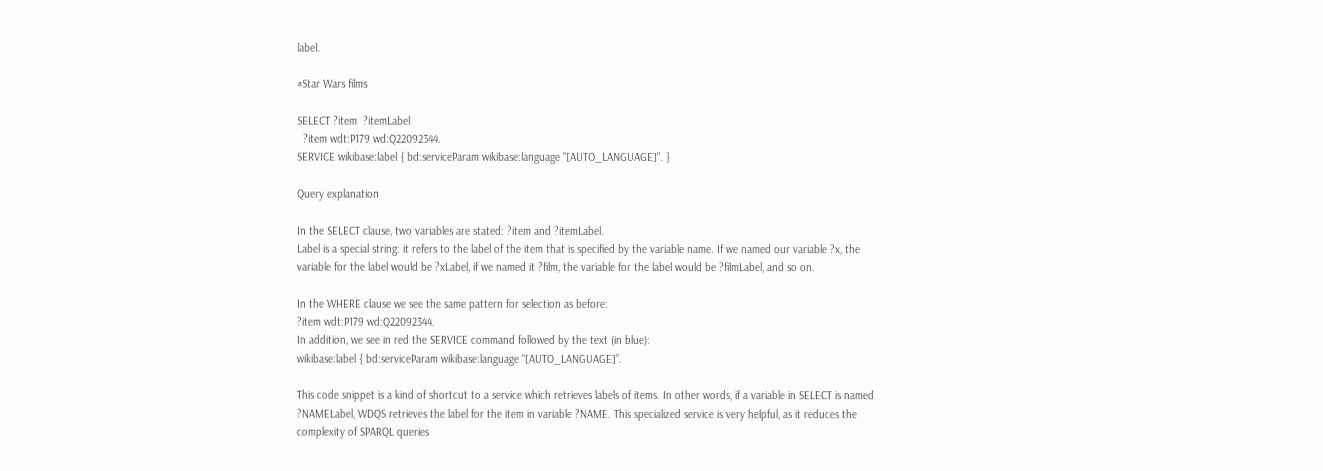label.

#Star Wars films

SELECT ?item  ?itemLabel
  ?item wdt:P179 wd:Q22092344.
SERVICE wikibase:label { bd:serviceParam wikibase:language "[AUTO_LANGUAGE]". }

Query explanation

In the SELECT clause, two variables are stated: ?item and ?itemLabel.
Label is a special string: it refers to the label of the item that is specified by the variable name. If we named our variable ?x, the variable for the label would be ?xLabel, if we named it ?film, the variable for the label would be ?filmLabel, and so on.

In the WHERE clause we see the same pattern for selection as before:
?item wdt:P179 wd:Q22092344.
In addition, we see in red the SERVICE command followed by the text (in blue):
wikibase:label { bd:serviceParam wikibase:language “[AUTO_LANGUAGE]”.

This code snippet is a kind of shortcut to a service which retrieves labels of items. In other words, if a variable in SELECT is named ?NAMELabel, WDQS retrieves the label for the item in variable ?NAME. This specialized service is very helpful, as it reduces the complexity of SPARQL queries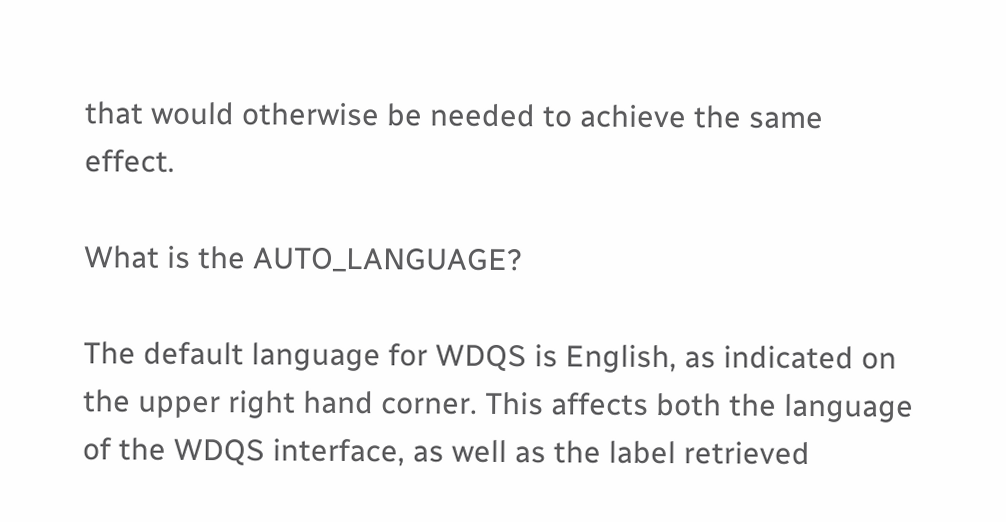that would otherwise be needed to achieve the same effect.

What is the AUTO_LANGUAGE?

The default language for WDQS is English, as indicated on the upper right hand corner. This affects both the language of the WDQS interface, as well as the label retrieved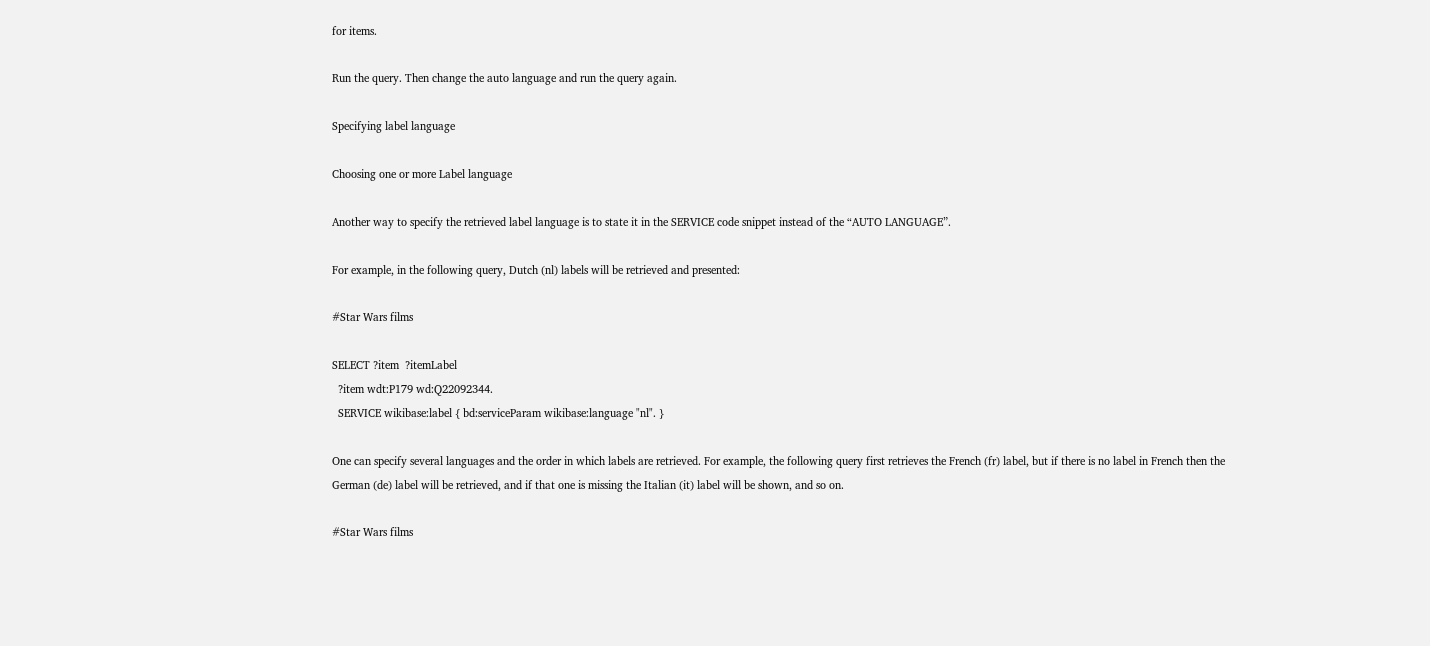for items.

Run the query. Then change the auto language and run the query again.

Specifying label language

Choosing one or more Label language

Another way to specify the retrieved label language is to state it in the SERVICE code snippet instead of the “AUTO LANGUAGE”.

For example, in the following query, Dutch (nl) labels will be retrieved and presented:

#Star Wars films

SELECT ?item  ?itemLabel
  ?item wdt:P179 wd:Q22092344.
  SERVICE wikibase:label { bd:serviceParam wikibase:language "nl". }

One can specify several languages and the order in which labels are retrieved. For example, the following query first retrieves the French (fr) label, but if there is no label in French then the German (de) label will be retrieved, and if that one is missing the Italian (it) label will be shown, and so on.

#Star Wars films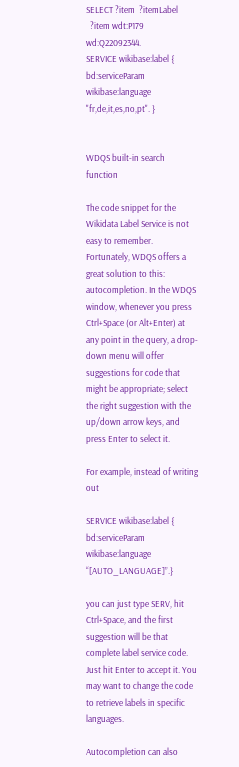SELECT ?item  ?itemLabel
  ?item wdt:P179 wd:Q22092344.
SERVICE wikibase:label { bd:serviceParam wikibase:language "fr,de,it,es,no,pt". }


WDQS built-in search function

The code snippet for the Wikidata Label Service is not easy to remember. Fortunately, WDQS offers a great solution to this: autocompletion. In the WDQS window, whenever you press Ctrl+Space (or Alt+Enter) at any point in the query, a drop-down menu will offer suggestions for code that might be appropriate; select the right suggestion with the up/down arrow keys, and press Enter to select it.

For example, instead of writing out

SERVICE wikibase:label { bd:serviceParam wikibase:language “[AUTO_LANGUAGE]”.}

you can just type SERV, hit Ctrl+Space, and the first suggestion will be that complete label service code. Just hit Enter to accept it. You may want to change the code to retrieve labels in specific languages.

Autocompletion can also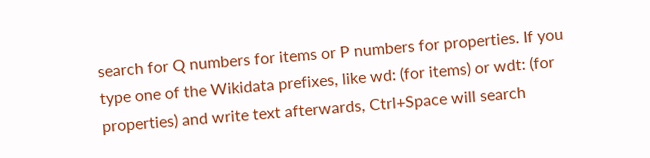search for Q numbers for items or P numbers for properties. If you type one of the Wikidata prefixes, like wd: (for items) or wdt: (for properties) and write text afterwards, Ctrl+Space will search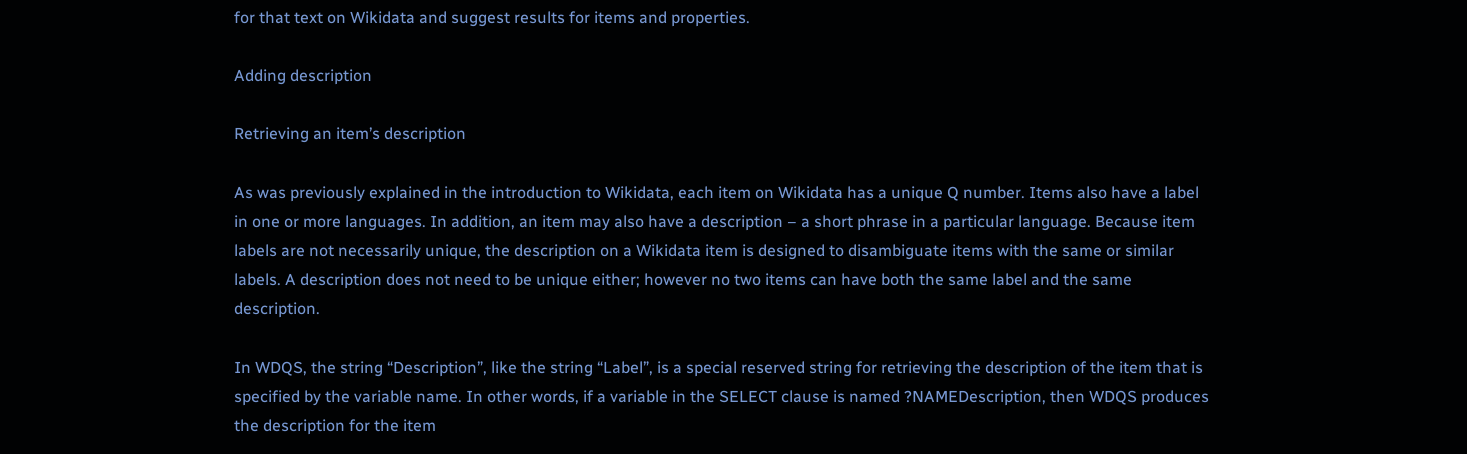for that text on Wikidata and suggest results for items and properties.

Adding description

Retrieving an item’s description

As was previously explained in the introduction to Wikidata, each item on Wikidata has a unique Q number. Items also have a label in one or more languages. In addition, an item may also have a description – a short phrase in a particular language. Because item labels are not necessarily unique, the description on a Wikidata item is designed to disambiguate items with the same or similar labels. A description does not need to be unique either; however no two items can have both the same label and the same description.

In WDQS, the string “Description”, like the string “Label”, is a special reserved string for retrieving the description of the item that is specified by the variable name. In other words, if a variable in the SELECT clause is named ?NAMEDescription, then WDQS produces the description for the item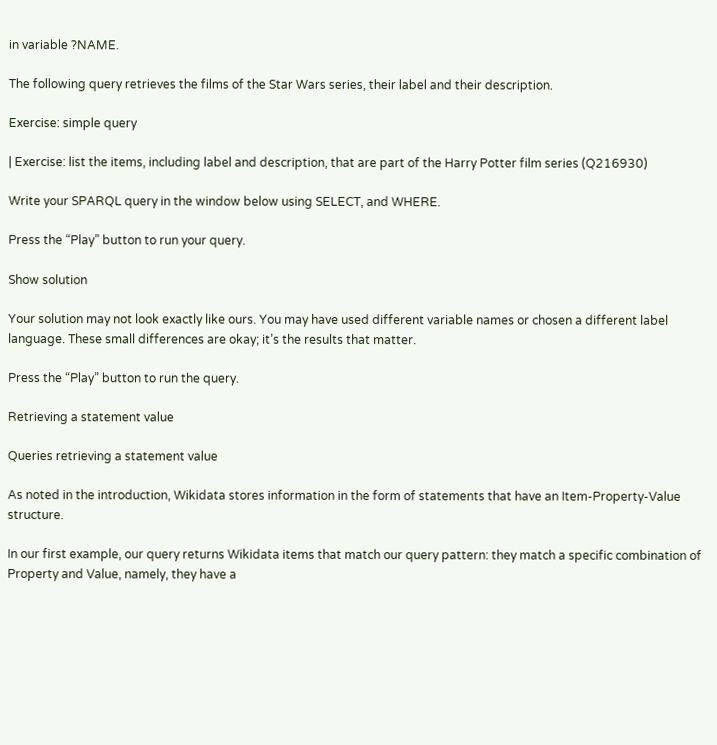in variable ?NAME.

The following query retrieves the films of the Star Wars series, their label and their description.

Exercise: simple query

| Exercise: list the items, including label and description, that are part of the Harry Potter film series (Q216930)

Write your SPARQL query in the window below using SELECT, and WHERE.

Press the “Play” button to run your query.

Show solution

Your solution may not look exactly like ours. You may have used different variable names or chosen a different label language. These small differences are okay; it’s the results that matter.

Press the “Play” button to run the query.

Retrieving a statement value

Queries retrieving a statement value

As noted in the introduction, Wikidata stores information in the form of statements that have an Item-Property-Value structure.

In our first example, our query returns Wikidata items that match our query pattern: they match a specific combination of Property and Value, namely, they have a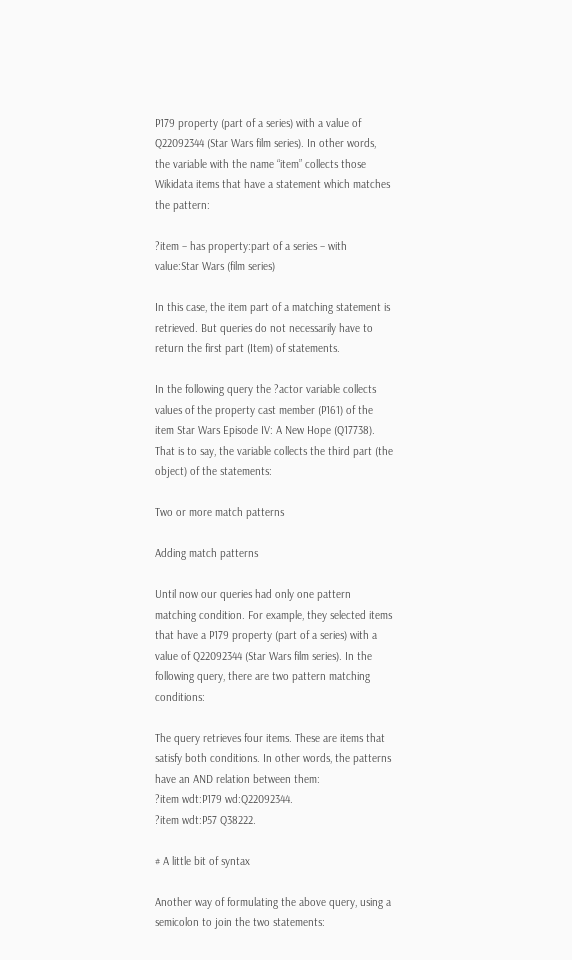P179 property (part of a series) with a value of Q22092344 (Star Wars film series). In other words, the variable with the name “item” collects those Wikidata items that have a statement which matches the pattern:

?item – has property:part of a series – with value:Star Wars (film series)

In this case, the item part of a matching statement is retrieved. But queries do not necessarily have to return the first part (Item) of statements.

In the following query the ?actor variable collects values of the property cast member (P161) of the item Star Wars Episode IV: A New Hope (Q17738). That is to say, the variable collects the third part (the object) of the statements:

Two or more match patterns

Adding match patterns

Until now our queries had only one pattern matching condition. For example, they selected items that have a P179 property (part of a series) with a value of Q22092344 (Star Wars film series). In the following query, there are two pattern matching conditions:

The query retrieves four items. These are items that satisfy both conditions. In other words, the patterns have an AND relation between them:
?item wdt:P179 wd:Q22092344.
?item wdt:P57 Q38222.

# A little bit of syntax

Another way of formulating the above query, using a semicolon to join the two statements: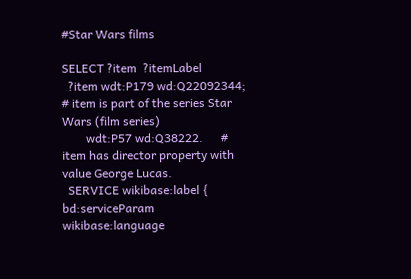#Star Wars films

SELECT ?item  ?itemLabel
  ?item wdt:P179 wd:Q22092344;  # item is part of the series Star Wars (film series)
        wdt:P57 wd:Q38222.      # item has director property with value George Lucas.
  SERVICE wikibase:label { bd:serviceParam wikibase:language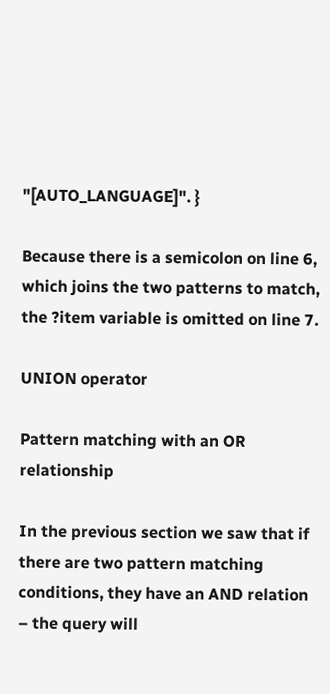"[AUTO_LANGUAGE]". }

Because there is a semicolon on line 6, which joins the two patterns to match, the ?item variable is omitted on line 7.

UNION operator

Pattern matching with an OR relationship

In the previous section we saw that if there are two pattern matching conditions, they have an AND relation – the query will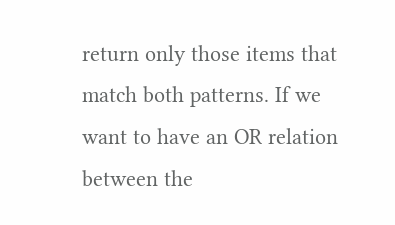return only those items that match both patterns. If we want to have an OR relation between the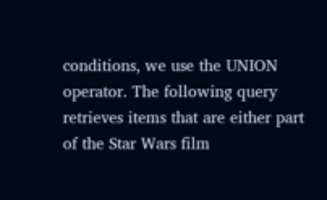conditions, we use the UNION operator. The following query retrieves items that are either part of the Star Wars film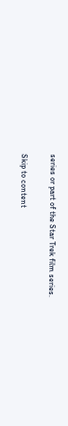series or part of the Star Trek film series.

Skip to content